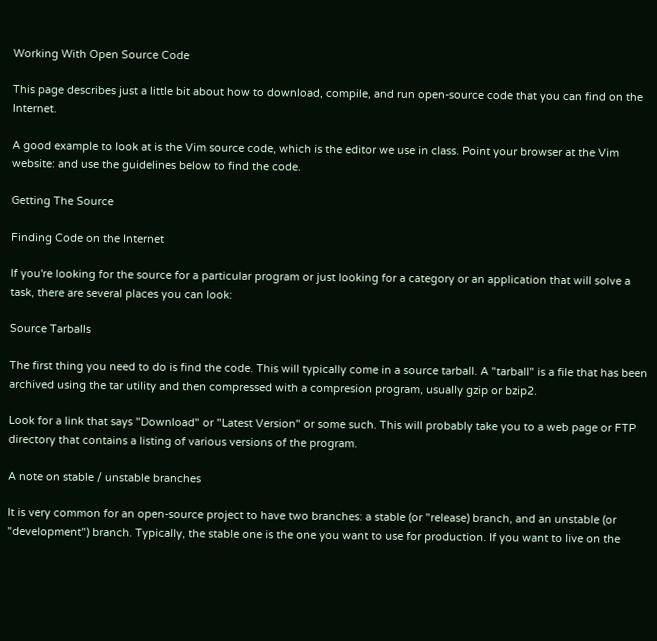Working With Open Source Code

This page describes just a little bit about how to download, compile, and run open-source code that you can find on the Internet.

A good example to look at is the Vim source code, which is the editor we use in class. Point your browser at the Vim website: and use the guidelines below to find the code.

Getting The Source

Finding Code on the Internet

If you're looking for the source for a particular program or just looking for a category or an application that will solve a task, there are several places you can look:

Source Tarballs

The first thing you need to do is find the code. This will typically come in a source tarball. A "tarball" is a file that has been archived using the tar utility and then compressed with a compresion program, usually gzip or bzip2.

Look for a link that says "Download" or "Latest Version" or some such. This will probably take you to a web page or FTP directory that contains a listing of various versions of the program.

A note on stable / unstable branches

It is very common for an open-source project to have two branches: a stable (or "release) branch, and an unstable (or "development") branch. Typically, the stable one is the one you want to use for production. If you want to live on the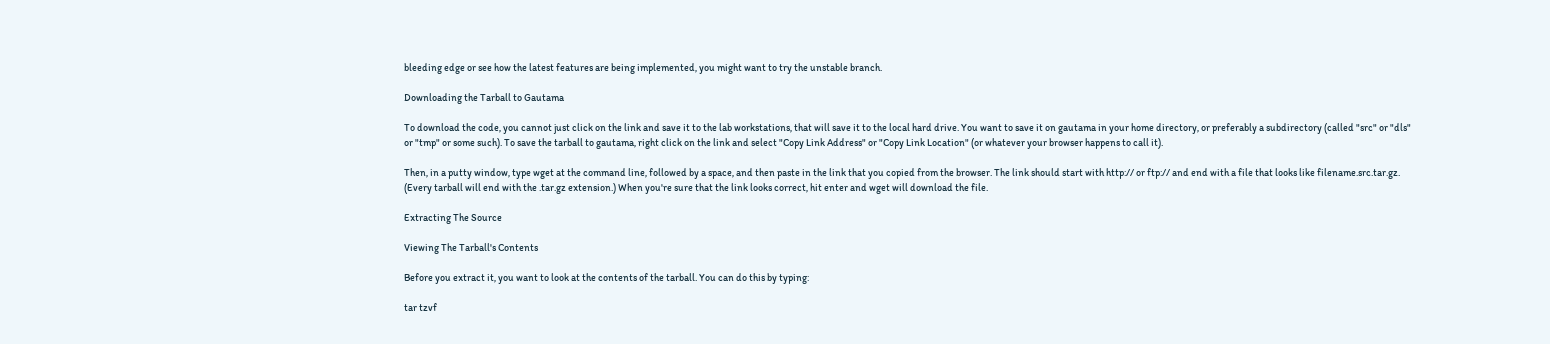bleeding edge or see how the latest features are being implemented, you might want to try the unstable branch.

Downloading the Tarball to Gautama

To download the code, you cannot just click on the link and save it to the lab workstations, that will save it to the local hard drive. You want to save it on gautama in your home directory, or preferably a subdirectory (called "src" or "dls" or "tmp" or some such). To save the tarball to gautama, right click on the link and select "Copy Link Address" or "Copy Link Location" (or whatever your browser happens to call it).

Then, in a putty window, type wget at the command line, followed by a space, and then paste in the link that you copied from the browser. The link should start with http:// or ftp:// and end with a file that looks like filename.src.tar.gz. (Every tarball will end with the .tar.gz extension.) When you're sure that the link looks correct, hit enter and wget will download the file.

Extracting The Source

Viewing The Tarball's Contents

Before you extract it, you want to look at the contents of the tarball. You can do this by typing:

tar tzvf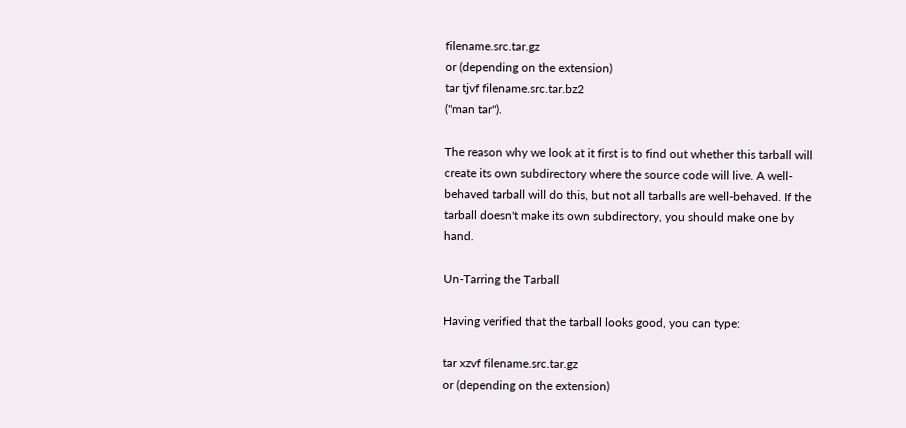filename.src.tar.gz
or (depending on the extension)
tar tjvf filename.src.tar.bz2
("man tar").

The reason why we look at it first is to find out whether this tarball will create its own subdirectory where the source code will live. A well-behaved tarball will do this, but not all tarballs are well-behaved. If the tarball doesn't make its own subdirectory, you should make one by hand.

Un-Tarring the Tarball

Having verified that the tarball looks good, you can type:

tar xzvf filename.src.tar.gz
or (depending on the extension)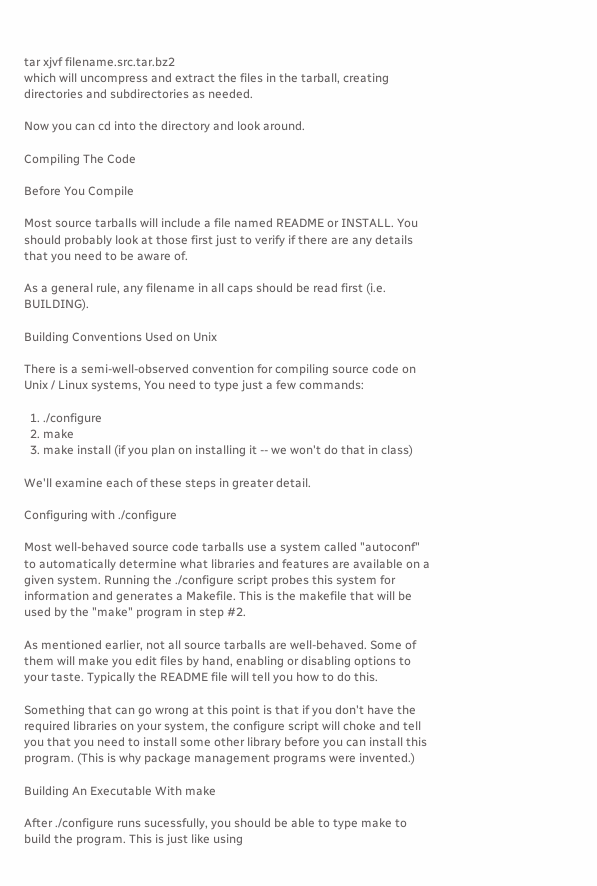tar xjvf filename.src.tar.bz2
which will uncompress and extract the files in the tarball, creating directories and subdirectories as needed.

Now you can cd into the directory and look around.

Compiling The Code

Before You Compile

Most source tarballs will include a file named README or INSTALL. You should probably look at those first just to verify if there are any details that you need to be aware of.

As a general rule, any filename in all caps should be read first (i.e. BUILDING).

Building Conventions Used on Unix

There is a semi-well-observed convention for compiling source code on Unix / Linux systems, You need to type just a few commands:

  1. ./configure
  2. make
  3. make install (if you plan on installing it -- we won't do that in class)

We'll examine each of these steps in greater detail.

Configuring with ./configure

Most well-behaved source code tarballs use a system called "autoconf" to automatically determine what libraries and features are available on a given system. Running the ./configure script probes this system for information and generates a Makefile. This is the makefile that will be used by the "make" program in step #2.

As mentioned earlier, not all source tarballs are well-behaved. Some of them will make you edit files by hand, enabling or disabling options to your taste. Typically the README file will tell you how to do this.

Something that can go wrong at this point is that if you don't have the required libraries on your system, the configure script will choke and tell you that you need to install some other library before you can install this program. (This is why package management programs were invented.)

Building An Executable With make

After ./configure runs sucessfully, you should be able to type make to build the program. This is just like using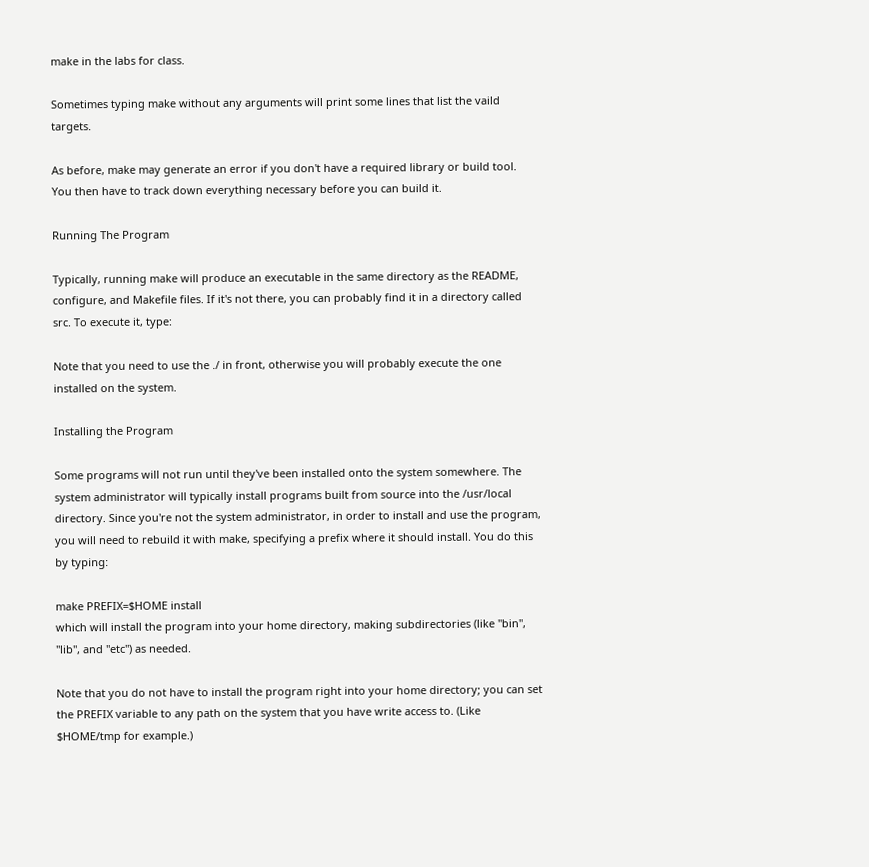make in the labs for class.

Sometimes typing make without any arguments will print some lines that list the vaild targets.

As before, make may generate an error if you don't have a required library or build tool. You then have to track down everything necessary before you can build it.

Running The Program

Typically, running make will produce an executable in the same directory as the README, configure, and Makefile files. If it's not there, you can probably find it in a directory called src. To execute it, type:

Note that you need to use the ./ in front, otherwise you will probably execute the one installed on the system.

Installing the Program

Some programs will not run until they've been installed onto the system somewhere. The system administrator will typically install programs built from source into the /usr/local directory. Since you're not the system administrator, in order to install and use the program, you will need to rebuild it with make, specifying a prefix where it should install. You do this by typing:

make PREFIX=$HOME install
which will install the program into your home directory, making subdirectories (like "bin", "lib", and "etc") as needed.

Note that you do not have to install the program right into your home directory; you can set the PREFIX variable to any path on the system that you have write access to. (Like $HOME/tmp for example.)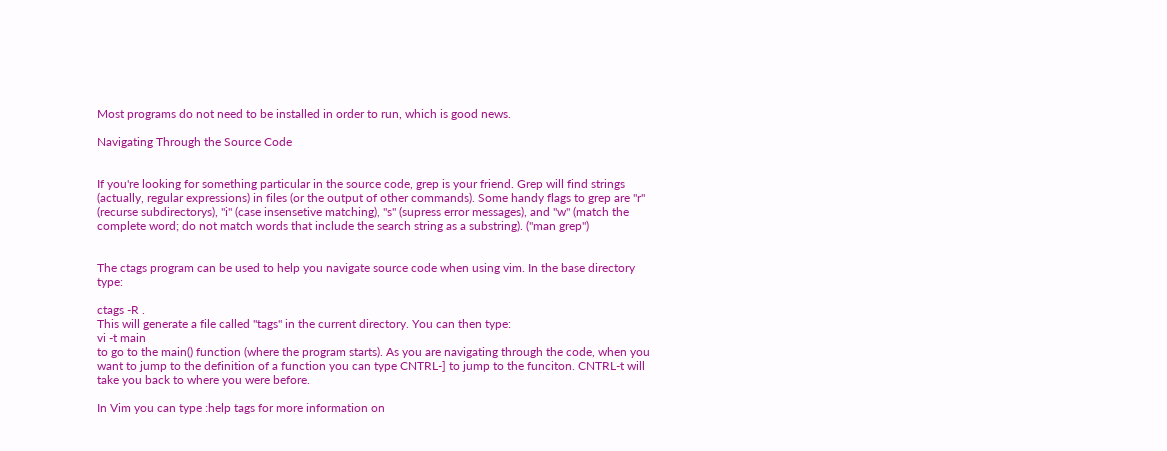Most programs do not need to be installed in order to run, which is good news.

Navigating Through the Source Code


If you're looking for something particular in the source code, grep is your friend. Grep will find strings (actually, regular expressions) in files (or the output of other commands). Some handy flags to grep are "r" (recurse subdirectorys), "i" (case insensetive matching), "s" (supress error messages), and "w" (match the complete word; do not match words that include the search string as a substring). ("man grep")


The ctags program can be used to help you navigate source code when using vim. In the base directory type:

ctags -R .
This will generate a file called "tags" in the current directory. You can then type:
vi -t main
to go to the main() function (where the program starts). As you are navigating through the code, when you want to jump to the definition of a function you can type CNTRL-] to jump to the funciton. CNTRL-t will take you back to where you were before.

In Vim you can type :help tags for more information on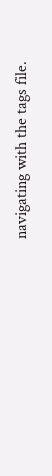navigating with the tags file.